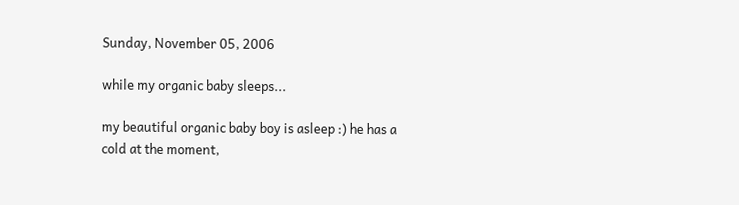Sunday, November 05, 2006

while my organic baby sleeps...

my beautiful organic baby boy is asleep :) he has a cold at the moment,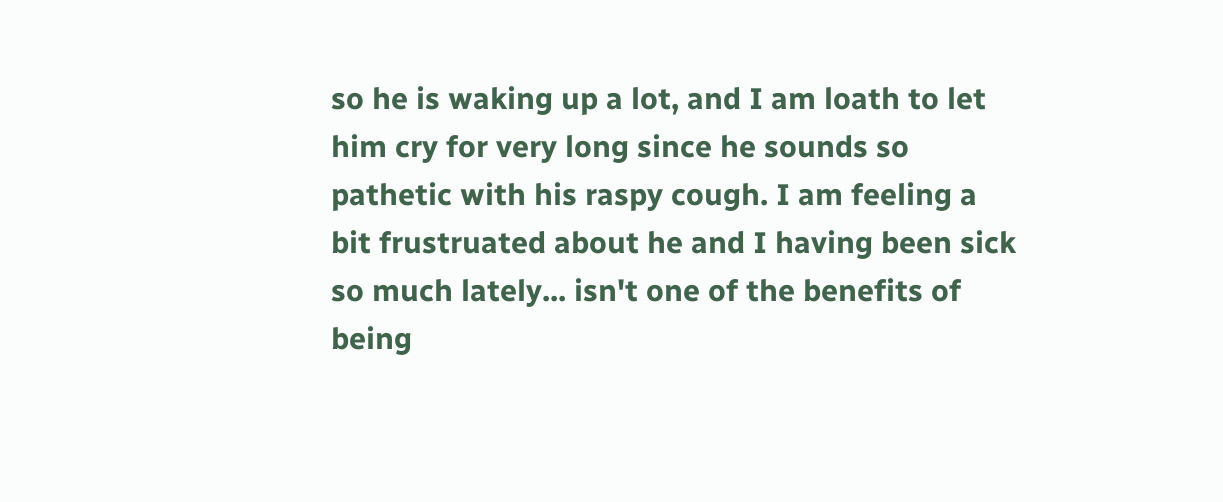so he is waking up a lot, and I am loath to let him cry for very long since he sounds so pathetic with his raspy cough. I am feeling a bit frustruated about he and I having been sick so much lately... isn't one of the benefits of being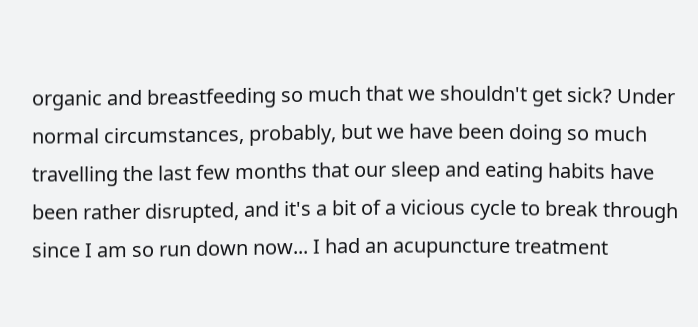organic and breastfeeding so much that we shouldn't get sick? Under normal circumstances, probably, but we have been doing so much travelling the last few months that our sleep and eating habits have been rather disrupted, and it's a bit of a vicious cycle to break through since I am so run down now... I had an acupuncture treatment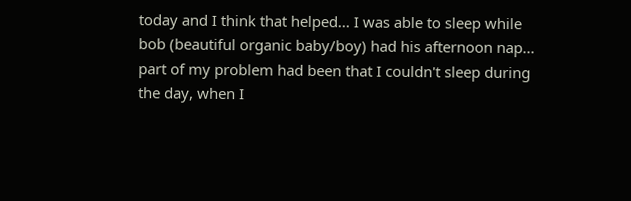today and I think that helped... I was able to sleep while bob (beautiful organic baby/boy) had his afternoon nap... part of my problem had been that I couldn't sleep during the day, when I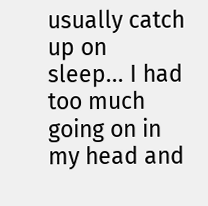usually catch up on sleep... I had too much going on in my head and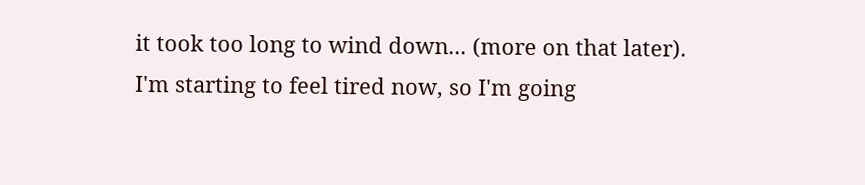it took too long to wind down... (more on that later). I'm starting to feel tired now, so I'm going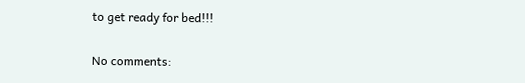to get ready for bed!!!

No comments: